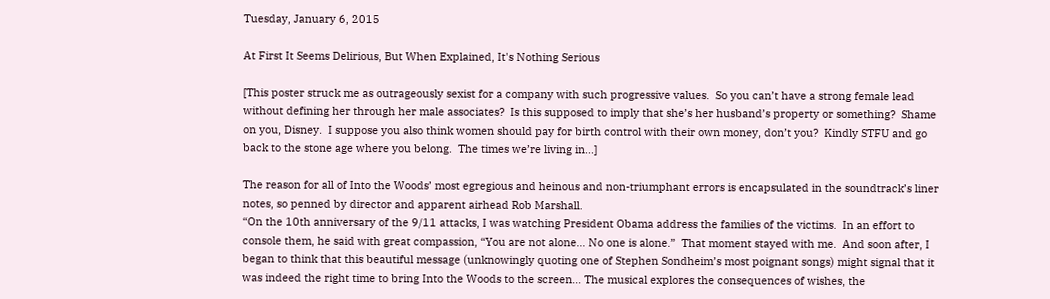Tuesday, January 6, 2015

At First It Seems Delirious, But When Explained, It's Nothing Serious

[This poster struck me as outrageously sexist for a company with such progressive values.  So you can’t have a strong female lead without defining her through her male associates?  Is this supposed to imply that she’s her husband’s property or something?  Shame on you, Disney.  I suppose you also think women should pay for birth control with their own money, don’t you?  Kindly STFU and go back to the stone age where you belong.  The times we’re living in...]

The reason for all of Into the Woods’ most egregious and heinous and non-triumphant errors is encapsulated in the soundtrack’s liner notes, so penned by director and apparent airhead Rob Marshall.
“On the 10th anniversary of the 9/11 attacks, I was watching President Obama address the families of the victims.  In an effort to console them, he said with great compassion, “You are not alone… No one is alone.”  That moment stayed with me.  And soon after, I began to think that this beautiful message (unknowingly quoting one of Stephen Sondheim’s most poignant songs) might signal that it was indeed the right time to bring Into the Woods to the screen… The musical explores the consequences of wishes, the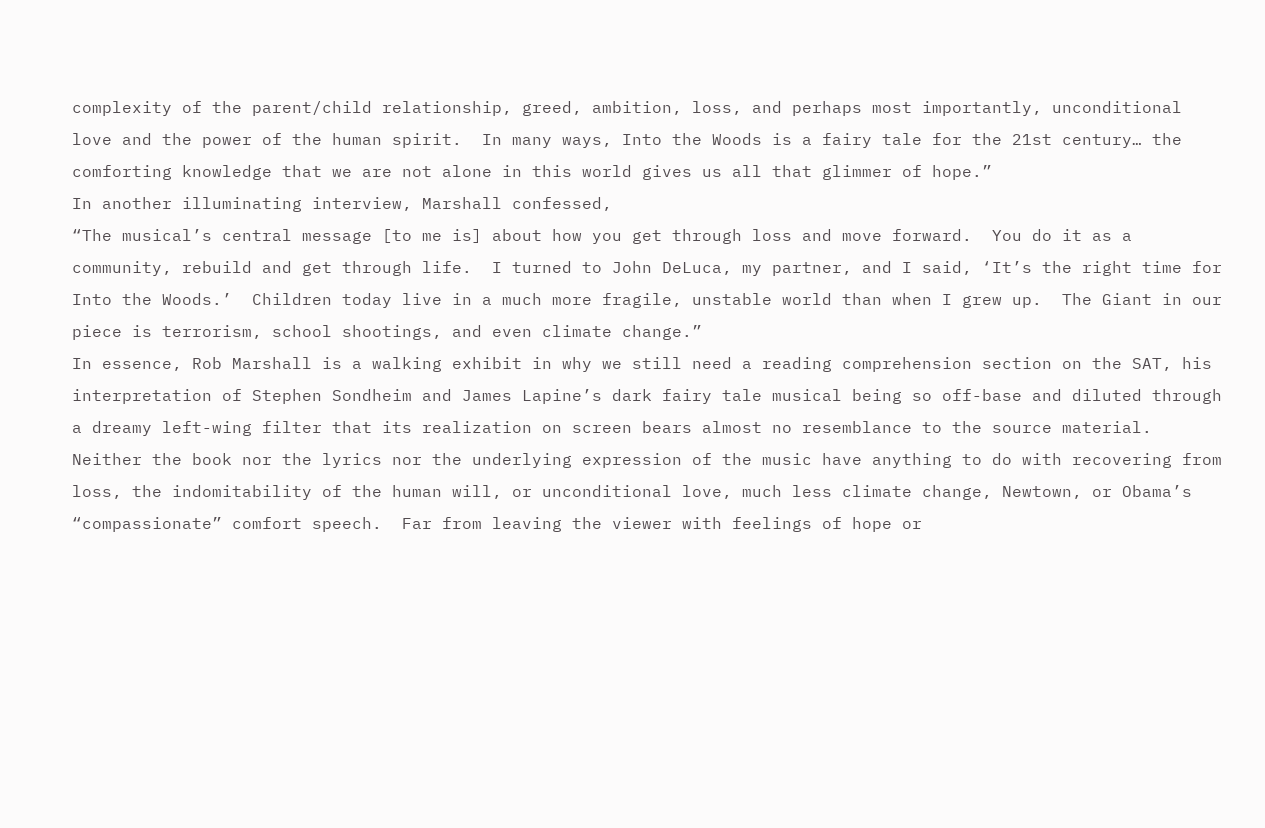complexity of the parent/child relationship, greed, ambition, loss, and perhaps most importantly, unconditional love and the power of the human spirit.  In many ways, Into the Woods is a fairy tale for the 21st century… the comforting knowledge that we are not alone in this world gives us all that glimmer of hope.”
In another illuminating interview, Marshall confessed,
“The musical’s central message [to me is] about how you get through loss and move forward.  You do it as a community, rebuild and get through life.  I turned to John DeLuca, my partner, and I said, ‘It’s the right time for Into the Woods.’  Children today live in a much more fragile, unstable world than when I grew up.  The Giant in our piece is terrorism, school shootings, and even climate change.”
In essence, Rob Marshall is a walking exhibit in why we still need a reading comprehension section on the SAT, his interpretation of Stephen Sondheim and James Lapine’s dark fairy tale musical being so off-base and diluted through a dreamy left-wing filter that its realization on screen bears almost no resemblance to the source material.  Neither the book nor the lyrics nor the underlying expression of the music have anything to do with recovering from loss, the indomitability of the human will, or unconditional love, much less climate change, Newtown, or Obama’s “compassionate” comfort speech.  Far from leaving the viewer with feelings of hope or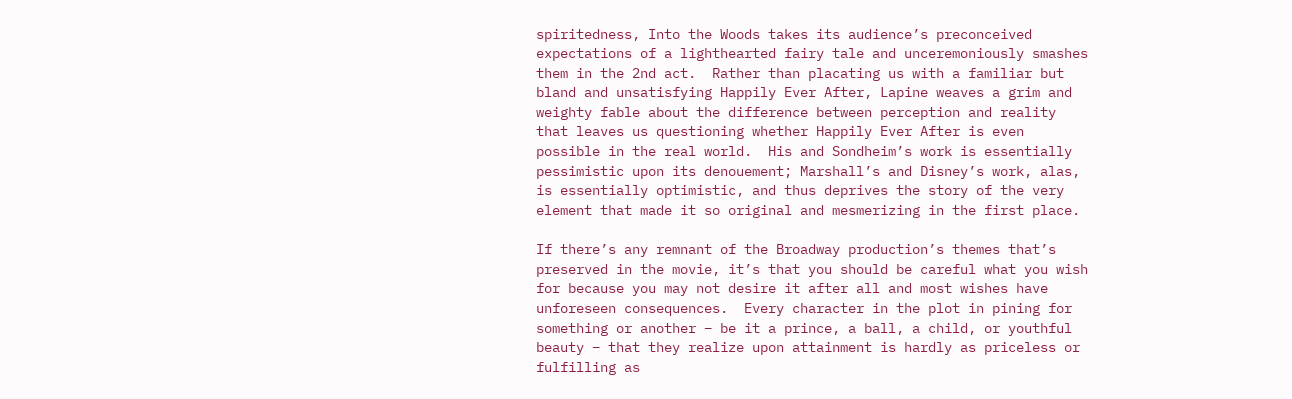spiritedness, Into the Woods takes its audience’s preconceived expectations of a lighthearted fairy tale and unceremoniously smashes them in the 2nd act.  Rather than placating us with a familiar but bland and unsatisfying Happily Ever After, Lapine weaves a grim and weighty fable about the difference between perception and reality that leaves us questioning whether Happily Ever After is even possible in the real world.  His and Sondheim’s work is essentially pessimistic upon its denouement; Marshall’s and Disney’s work, alas, is essentially optimistic, and thus deprives the story of the very element that made it so original and mesmerizing in the first place.

If there’s any remnant of the Broadway production’s themes that’s preserved in the movie, it’s that you should be careful what you wish for because you may not desire it after all and most wishes have unforeseen consequences.  Every character in the plot in pining for something or another – be it a prince, a ball, a child, or youthful beauty – that they realize upon attainment is hardly as priceless or fulfilling as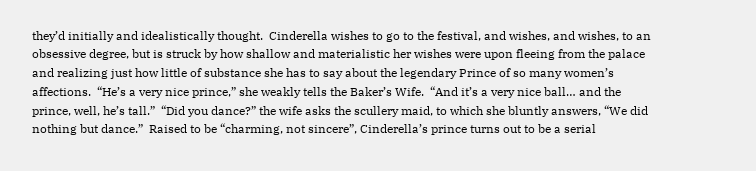they’d initially and idealistically thought.  Cinderella wishes to go to the festival, and wishes, and wishes, to an obsessive degree, but is struck by how shallow and materialistic her wishes were upon fleeing from the palace and realizing just how little of substance she has to say about the legendary Prince of so many women’s affections.  “He’s a very nice prince,” she weakly tells the Baker’s Wife.  “And it’s a very nice ball… and the prince, well, he’s tall.”  “Did you dance?” the wife asks the scullery maid, to which she bluntly answers, “We did nothing but dance.”  Raised to be “charming, not sincere”, Cinderella’s prince turns out to be a serial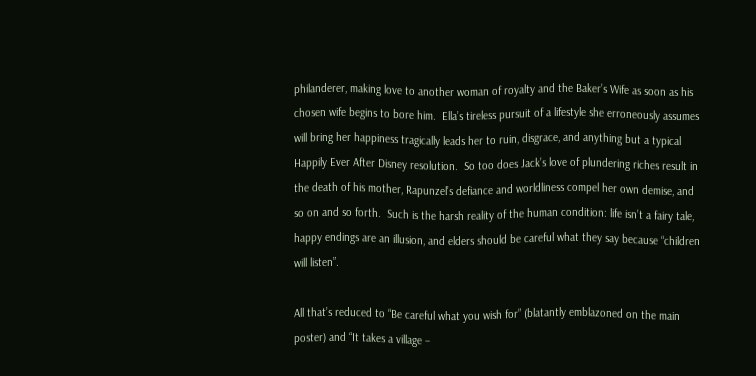philanderer, making love to another woman of royalty and the Baker’s Wife as soon as his chosen wife begins to bore him.  Ella’s tireless pursuit of a lifestyle she erroneously assumes will bring her happiness tragically leads her to ruin, disgrace, and anything but a typical Happily Ever After Disney resolution.  So too does Jack’s love of plundering riches result in the death of his mother, Rapunzel’s defiance and worldliness compel her own demise, and so on and so forth.  Such is the harsh reality of the human condition: life isn’t a fairy tale, happy endings are an illusion, and elders should be careful what they say because “children will listen”.

All that’s reduced to “Be careful what you wish for” (blatantly emblazoned on the main poster) and “It takes a village –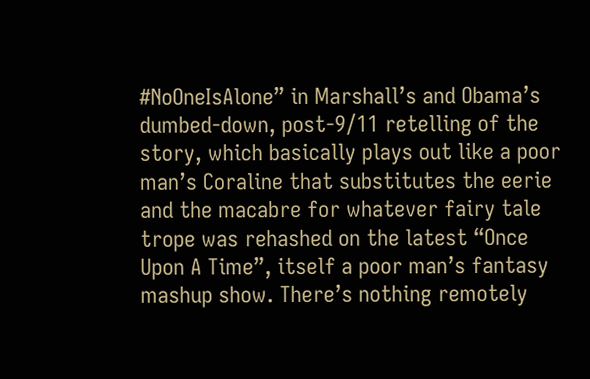#NoOneIsAlone” in Marshall’s and Obama’s dumbed-down, post-9/11 retelling of the story, which basically plays out like a poor man’s Coraline that substitutes the eerie and the macabre for whatever fairy tale trope was rehashed on the latest “Once Upon A Time”, itself a poor man’s fantasy mashup show. There’s nothing remotely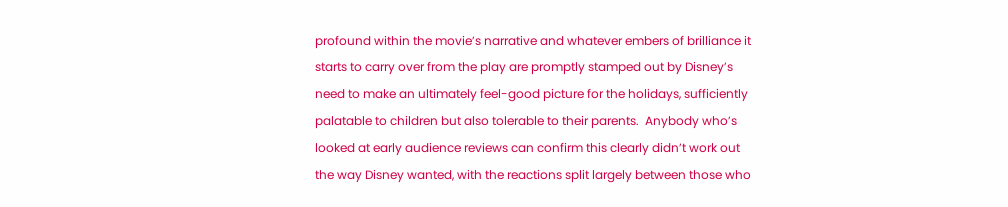profound within the movie’s narrative and whatever embers of brilliance it starts to carry over from the play are promptly stamped out by Disney’s need to make an ultimately feel-good picture for the holidays, sufficiently palatable to children but also tolerable to their parents.  Anybody who’s looked at early audience reviews can confirm this clearly didn’t work out the way Disney wanted, with the reactions split largely between those who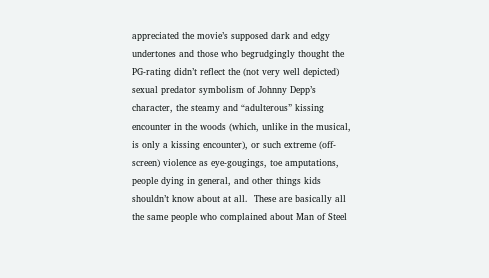appreciated the movie’s supposed dark and edgy undertones and those who begrudgingly thought the PG-rating didn’t reflect the (not very well depicted) sexual predator symbolism of Johnny Depp’s character, the steamy and “adulterous” kissing encounter in the woods (which, unlike in the musical, is only a kissing encounter), or such extreme (off-screen) violence as eye-gougings, toe amputations, people dying in general, and other things kids shouldn’t know about at all.  These are basically all the same people who complained about Man of Steel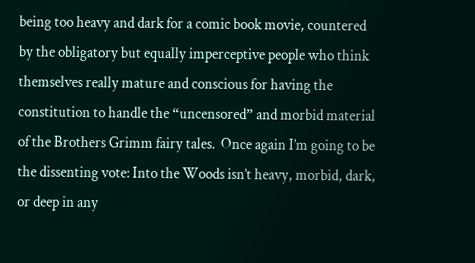being too heavy and dark for a comic book movie, countered by the obligatory but equally imperceptive people who think themselves really mature and conscious for having the constitution to handle the “uncensored” and morbid material of the Brothers Grimm fairy tales.  Once again I’m going to be the dissenting vote: Into the Woods isn’t heavy, morbid, dark, or deep in any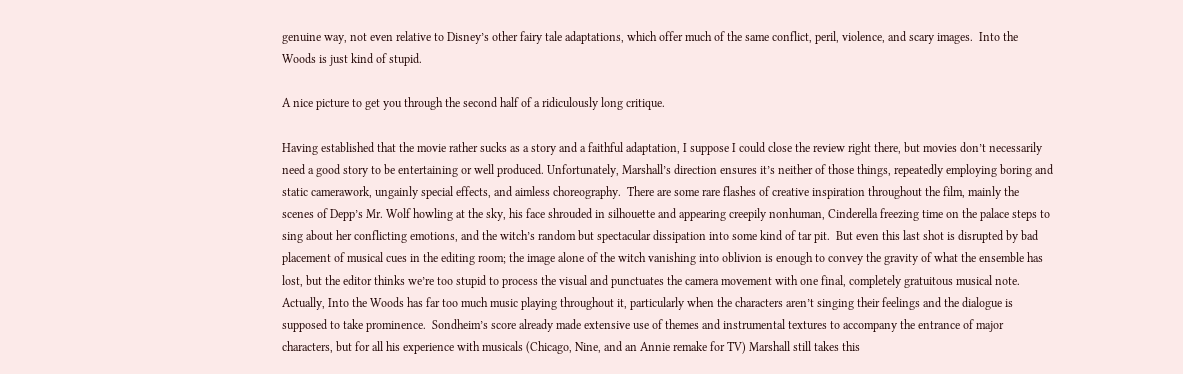genuine way, not even relative to Disney’s other fairy tale adaptations, which offer much of the same conflict, peril, violence, and scary images.  Into the Woods is just kind of stupid.

A nice picture to get you through the second half of a ridiculously long critique.

Having established that the movie rather sucks as a story and a faithful adaptation, I suppose I could close the review right there, but movies don’t necessarily need a good story to be entertaining or well produced. Unfortunately, Marshall’s direction ensures it’s neither of those things, repeatedly employing boring and static camerawork, ungainly special effects, and aimless choreography.  There are some rare flashes of creative inspiration throughout the film, mainly the scenes of Depp’s Mr. Wolf howling at the sky, his face shrouded in silhouette and appearing creepily nonhuman, Cinderella freezing time on the palace steps to sing about her conflicting emotions, and the witch’s random but spectacular dissipation into some kind of tar pit.  But even this last shot is disrupted by bad placement of musical cues in the editing room; the image alone of the witch vanishing into oblivion is enough to convey the gravity of what the ensemble has lost, but the editor thinks we’re too stupid to process the visual and punctuates the camera movement with one final, completely gratuitous musical note.  Actually, Into the Woods has far too much music playing throughout it, particularly when the characters aren’t singing their feelings and the dialogue is supposed to take prominence.  Sondheim’s score already made extensive use of themes and instrumental textures to accompany the entrance of major characters, but for all his experience with musicals (Chicago, Nine, and an Annie remake for TV) Marshall still takes this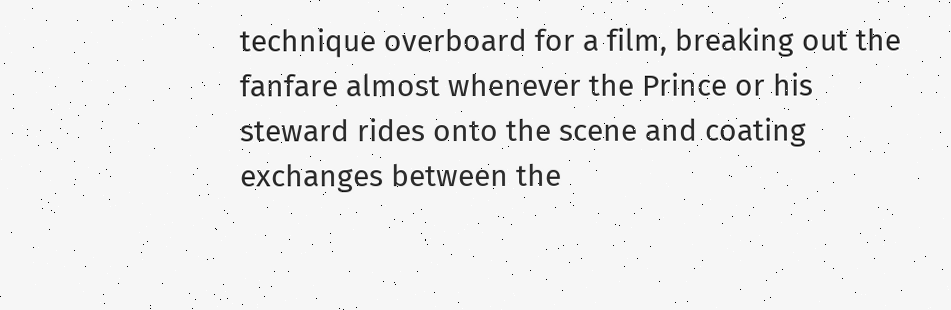technique overboard for a film, breaking out the fanfare almost whenever the Prince or his steward rides onto the scene and coating exchanges between the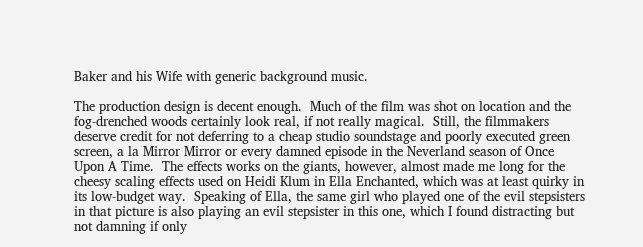Baker and his Wife with generic background music.

The production design is decent enough.  Much of the film was shot on location and the fog-drenched woods certainly look real, if not really magical.  Still, the filmmakers deserve credit for not deferring to a cheap studio soundstage and poorly executed green screen, a la Mirror Mirror or every damned episode in the Neverland season of Once Upon A Time.  The effects works on the giants, however, almost made me long for the cheesy scaling effects used on Heidi Klum in Ella Enchanted, which was at least quirky in its low-budget way.  Speaking of Ella, the same girl who played one of the evil stepsisters in that picture is also playing an evil stepsister in this one, which I found distracting but not damning if only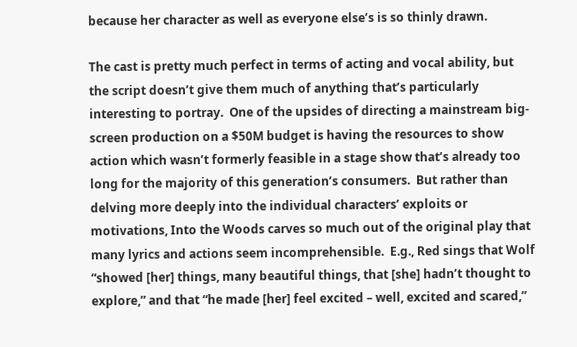because her character as well as everyone else’s is so thinly drawn.

The cast is pretty much perfect in terms of acting and vocal ability, but the script doesn’t give them much of anything that’s particularly interesting to portray.  One of the upsides of directing a mainstream big-screen production on a $50M budget is having the resources to show action which wasn’t formerly feasible in a stage show that’s already too long for the majority of this generation’s consumers.  But rather than delving more deeply into the individual characters’ exploits or motivations, Into the Woods carves so much out of the original play that many lyrics and actions seem incomprehensible.  E.g., Red sings that Wolf “showed [her] things, many beautiful things, that [she] hadn’t thought to explore,” and that “he made [her] feel excited – well, excited and scared,”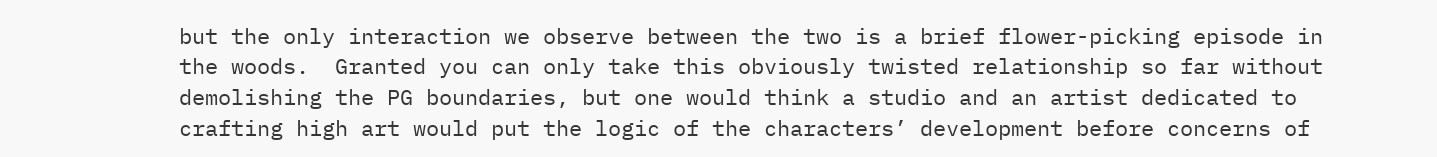but the only interaction we observe between the two is a brief flower-picking episode in the woods.  Granted you can only take this obviously twisted relationship so far without demolishing the PG boundaries, but one would think a studio and an artist dedicated to crafting high art would put the logic of the characters’ development before concerns of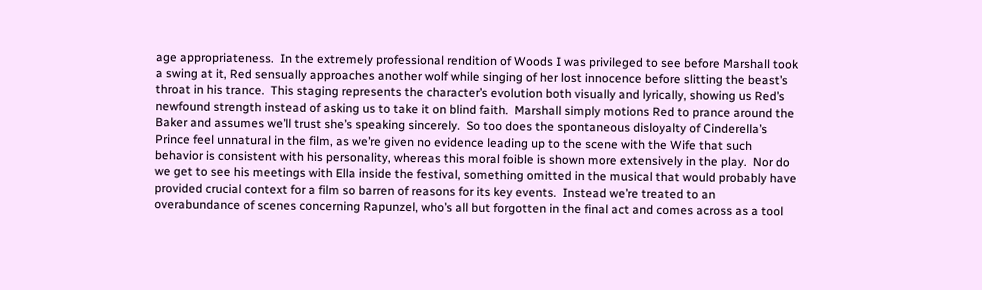age appropriateness.  In the extremely professional rendition of Woods I was privileged to see before Marshall took a swing at it, Red sensually approaches another wolf while singing of her lost innocence before slitting the beast’s throat in his trance.  This staging represents the character’s evolution both visually and lyrically, showing us Red’s newfound strength instead of asking us to take it on blind faith.  Marshall simply motions Red to prance around the Baker and assumes we’ll trust she’s speaking sincerely.  So too does the spontaneous disloyalty of Cinderella’s Prince feel unnatural in the film, as we’re given no evidence leading up to the scene with the Wife that such behavior is consistent with his personality, whereas this moral foible is shown more extensively in the play.  Nor do we get to see his meetings with Ella inside the festival, something omitted in the musical that would probably have provided crucial context for a film so barren of reasons for its key events.  Instead we’re treated to an overabundance of scenes concerning Rapunzel, who’s all but forgotten in the final act and comes across as a tool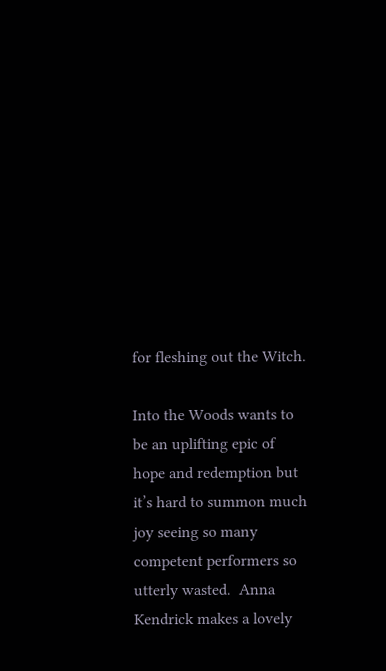for fleshing out the Witch.

Into the Woods wants to be an uplifting epic of hope and redemption but it’s hard to summon much joy seeing so many competent performers so utterly wasted.  Anna Kendrick makes a lovely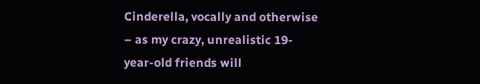Cinderella, vocally and otherwise – as my crazy, unrealistic 19-year-old friends will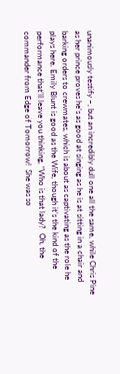unanimously testify –, but an incredibly dull one all the same, while Chris Pine as her prince proves he’s as good at singing as he is at sitting in a chair and barking orders to crewmates, which is about as captivating as the role he plays here. Emily Blunt is good as the Wife, though it’s the kind of the performance that’ll leave you thinking, “Who is that lady?  Oh, the commander from Edge of Tomorrow!  She was so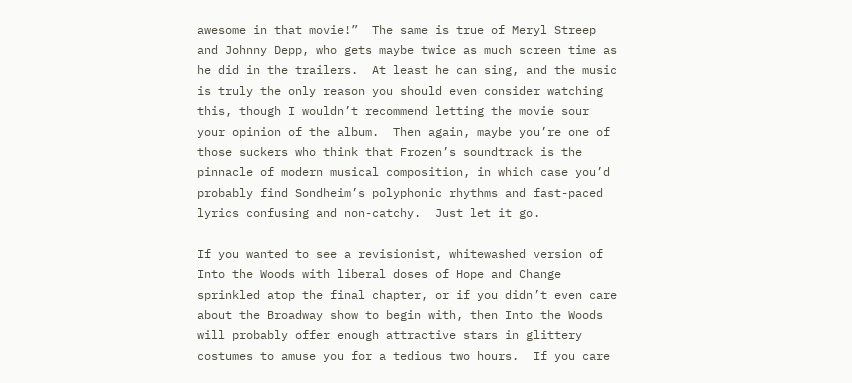awesome in that movie!”  The same is true of Meryl Streep and Johnny Depp, who gets maybe twice as much screen time as he did in the trailers.  At least he can sing, and the music is truly the only reason you should even consider watching this, though I wouldn’t recommend letting the movie sour your opinion of the album.  Then again, maybe you’re one of those suckers who think that Frozen’s soundtrack is the pinnacle of modern musical composition, in which case you’d probably find Sondheim’s polyphonic rhythms and fast-paced lyrics confusing and non-catchy.  Just let it go.

If you wanted to see a revisionist, whitewashed version of Into the Woods with liberal doses of Hope and Change sprinkled atop the final chapter, or if you didn’t even care about the Broadway show to begin with, then Into the Woods will probably offer enough attractive stars in glittery costumes to amuse you for a tedious two hours.  If you care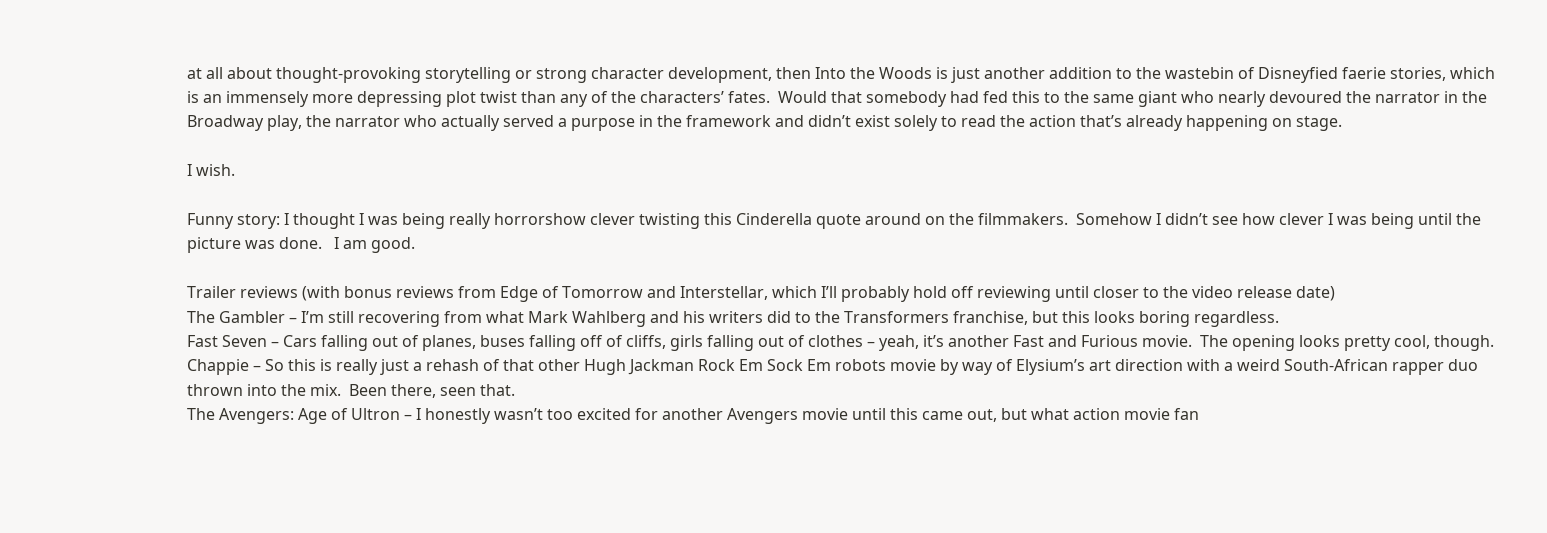at all about thought-provoking storytelling or strong character development, then Into the Woods is just another addition to the wastebin of Disneyfied faerie stories, which is an immensely more depressing plot twist than any of the characters’ fates.  Would that somebody had fed this to the same giant who nearly devoured the narrator in the Broadway play, the narrator who actually served a purpose in the framework and didn’t exist solely to read the action that’s already happening on stage.

I wish.

Funny story: I thought I was being really horrorshow clever twisting this Cinderella quote around on the filmmakers.  Somehow I didn’t see how clever I was being until the picture was done.   I am good.

Trailer reviews (with bonus reviews from Edge of Tomorrow and Interstellar, which I’ll probably hold off reviewing until closer to the video release date)
The Gambler – I’m still recovering from what Mark Wahlberg and his writers did to the Transformers franchise, but this looks boring regardless.
Fast Seven – Cars falling out of planes, buses falling off of cliffs, girls falling out of clothes – yeah, it’s another Fast and Furious movie.  The opening looks pretty cool, though.
Chappie – So this is really just a rehash of that other Hugh Jackman Rock Em Sock Em robots movie by way of Elysium’s art direction with a weird South-African rapper duo thrown into the mix.  Been there, seen that.
The Avengers: Age of Ultron – I honestly wasn’t too excited for another Avengers movie until this came out, but what action movie fan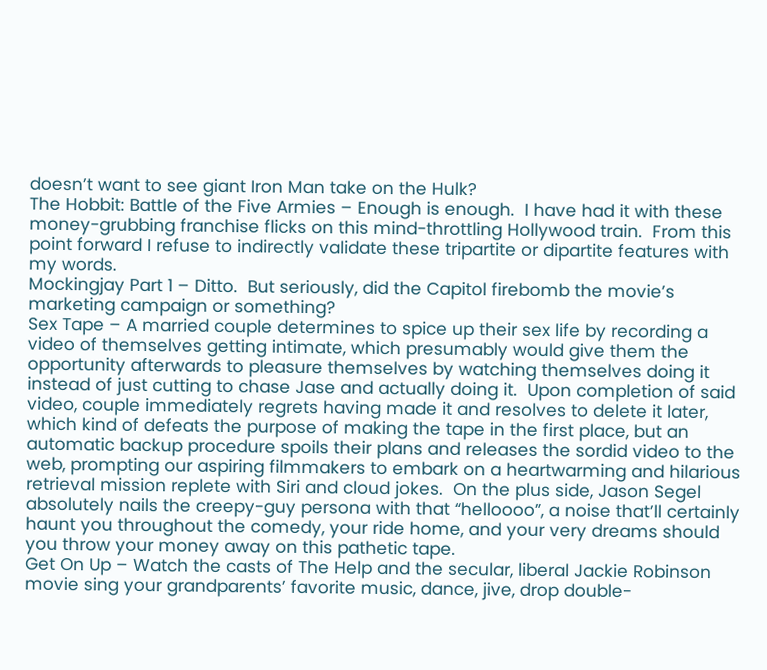doesn’t want to see giant Iron Man take on the Hulk?
The Hobbit: Battle of the Five Armies – Enough is enough.  I have had it with these money-grubbing franchise flicks on this mind-throttling Hollywood train.  From this point forward I refuse to indirectly validate these tripartite or dipartite features with my words.
Mockingjay Part 1 – Ditto.  But seriously, did the Capitol firebomb the movie’s marketing campaign or something?
Sex Tape – A married couple determines to spice up their sex life by recording a video of themselves getting intimate, which presumably would give them the opportunity afterwards to pleasure themselves by watching themselves doing it instead of just cutting to chase Jase and actually doing it.  Upon completion of said video, couple immediately regrets having made it and resolves to delete it later, which kind of defeats the purpose of making the tape in the first place, but an automatic backup procedure spoils their plans and releases the sordid video to the web, prompting our aspiring filmmakers to embark on a heartwarming and hilarious retrieval mission replete with Siri and cloud jokes.  On the plus side, Jason Segel absolutely nails the creepy-guy persona with that “helloooo”, a noise that’ll certainly haunt you throughout the comedy, your ride home, and your very dreams should you throw your money away on this pathetic tape.
Get On Up – Watch the casts of The Help and the secular, liberal Jackie Robinson movie sing your grandparents’ favorite music, dance, jive, drop double-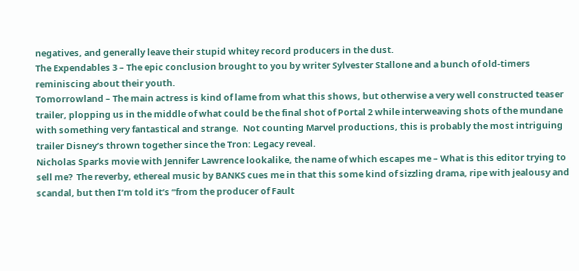negatives, and generally leave their stupid whitey record producers in the dust.
The Expendables 3 – The epic conclusion brought to you by writer Sylvester Stallone and a bunch of old-timers reminiscing about their youth.
Tomorrowland – The main actress is kind of lame from what this shows, but otherwise a very well constructed teaser trailer, plopping us in the middle of what could be the final shot of Portal 2 while interweaving shots of the mundane with something very fantastical and strange.  Not counting Marvel productions, this is probably the most intriguing trailer Disney’s thrown together since the Tron: Legacy reveal.
Nicholas Sparks movie with Jennifer Lawrence lookalike, the name of which escapes me – What is this editor trying to sell me?  The reverby, ethereal music by BANKS cues me in that this some kind of sizzling drama, ripe with jealousy and scandal, but then I’m told it’s “from the producer of Fault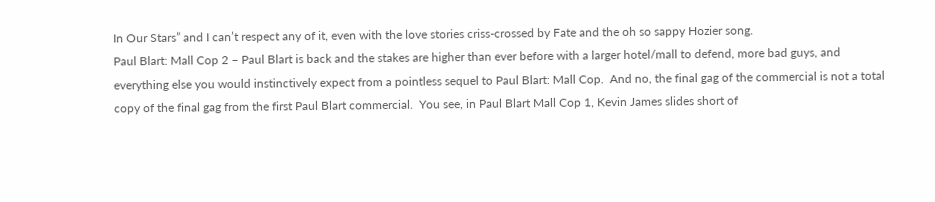In Our Stars” and I can’t respect any of it, even with the love stories criss-crossed by Fate and the oh so sappy Hozier song.
Paul Blart: Mall Cop 2 – Paul Blart is back and the stakes are higher than ever before with a larger hotel/mall to defend, more bad guys, and everything else you would instinctively expect from a pointless sequel to Paul Blart: Mall Cop.  And no, the final gag of the commercial is not a total copy of the final gag from the first Paul Blart commercial.  You see, in Paul Blart Mall Cop 1, Kevin James slides short of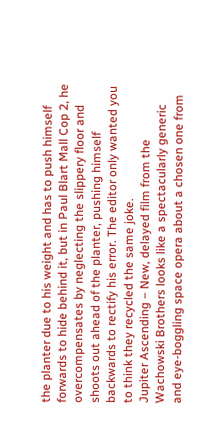the planter due to his weight and has to push himself forwards to hide behind it, but in Paul Blart Mall Cop 2, he overcompensates by neglecting the slippery floor and shoots out ahead of the planter, pushing himself backwards to rectify his error. The editor only wanted you to think they recycled the same joke.
Jupiter Ascending – New, delayed film from the Wachowski Brothers looks like a spectacularly generic and eye-boggling space opera about a chosen one from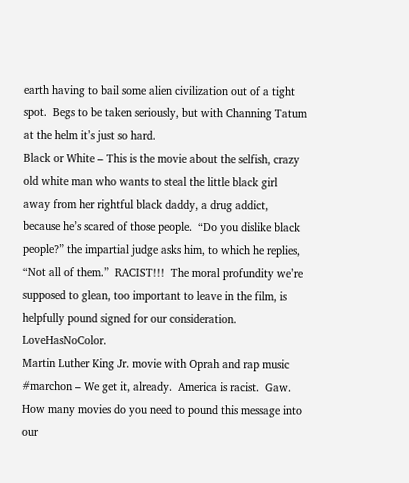earth having to bail some alien civilization out of a tight spot.  Begs to be taken seriously, but with Channing Tatum at the helm it’s just so hard.
Black or White – This is the movie about the selfish, crazy old white man who wants to steal the little black girl away from her rightful black daddy, a drug addict, because he’s scared of those people.  “Do you dislike black people?” the impartial judge asks him, to which he replies, “Not all of them.”  RACIST!!!  The moral profundity we’re supposed to glean, too important to leave in the film, is helpfully pound signed for our consideration.  LoveHasNoColor.
Martin Luther King Jr. movie with Oprah and rap music #marchon – We get it, already.  America is racist.  Gaw.  How many movies do you need to pound this message into our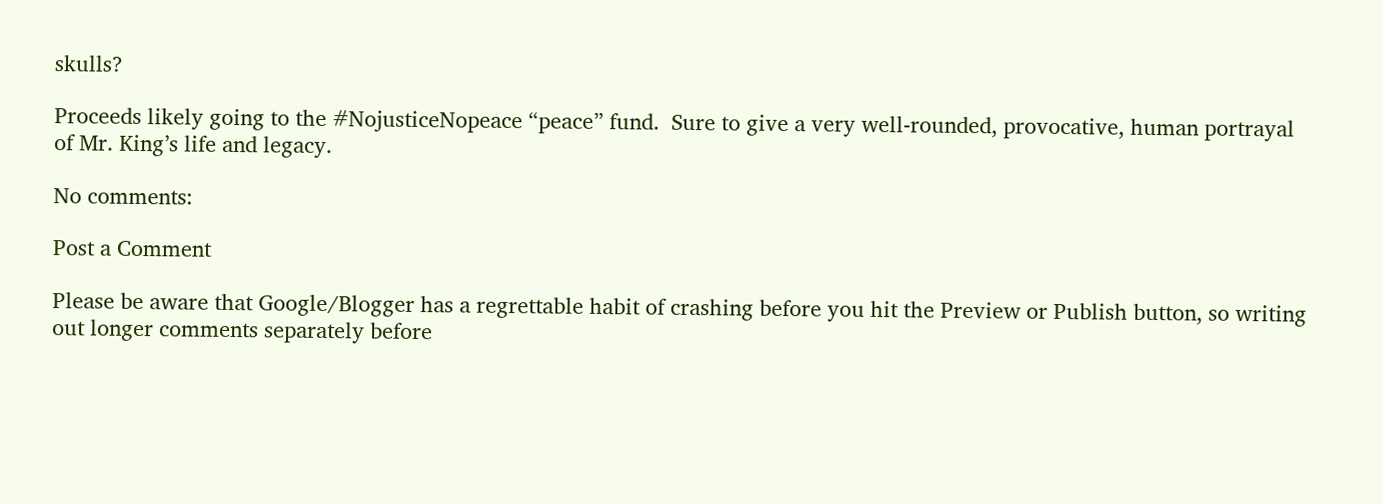skulls?

Proceeds likely going to the #NojusticeNopeace “peace” fund.  Sure to give a very well-rounded, provocative, human portrayal of Mr. King’s life and legacy.

No comments:

Post a Comment

Please be aware that Google/Blogger has a regrettable habit of crashing before you hit the Preview or Publish button, so writing out longer comments separately before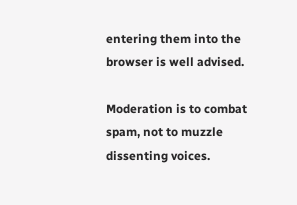entering them into the browser is well advised.

Moderation is to combat spam, not to muzzle dissenting voices.